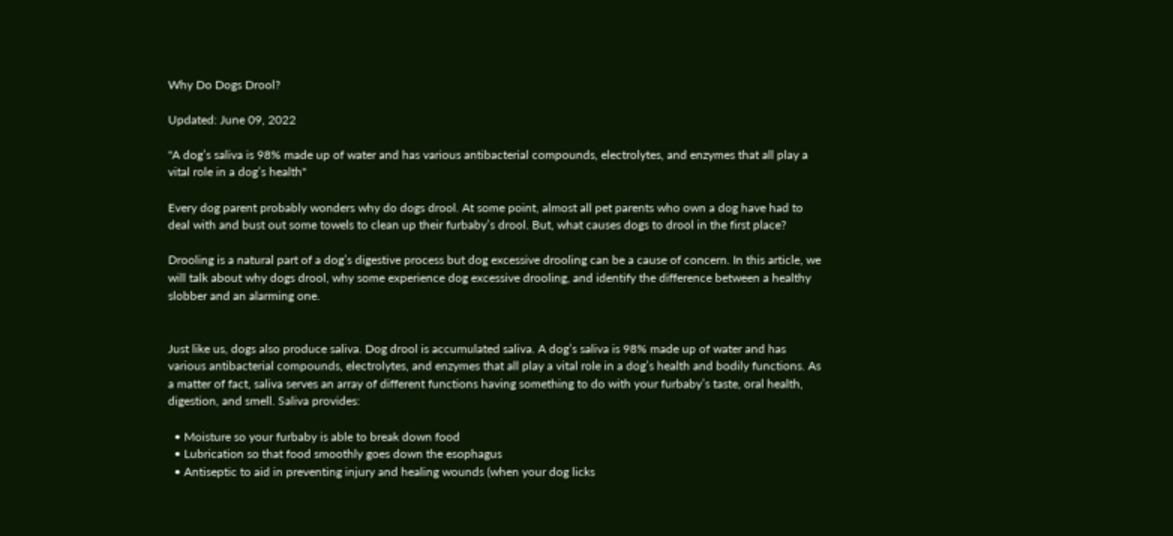Why Do Dogs Drool?

Updated: June 09, 2022

"A dog’s saliva is 98% made up of water and has various antibacterial compounds, electrolytes, and enzymes that all play a vital role in a dog’s health"

Every dog parent probably wonders why do dogs drool. At some point, almost all pet parents who own a dog have had to deal with and bust out some towels to clean up their furbaby’s drool. But, what causes dogs to drool in the first place?

Drooling is a natural part of a dog’s digestive process but dog excessive drooling can be a cause of concern. In this article, we will talk about why dogs drool, why some experience dog excessive drooling, and identify the difference between a healthy slobber and an alarming one.


Just like us, dogs also produce saliva. Dog drool is accumulated saliva. A dog’s saliva is 98% made up of water and has various antibacterial compounds, electrolytes, and enzymes that all play a vital role in a dog’s health and bodily functions. As a matter of fact, saliva serves an array of different functions having something to do with your furbaby’s taste, oral health, digestion, and smell. Saliva provides:

  • Moisture so your furbaby is able to break down food
  • Lubrication so that food smoothly goes down the esophagus
  • Antiseptic to aid in preventing injury and healing wounds (when your dog licks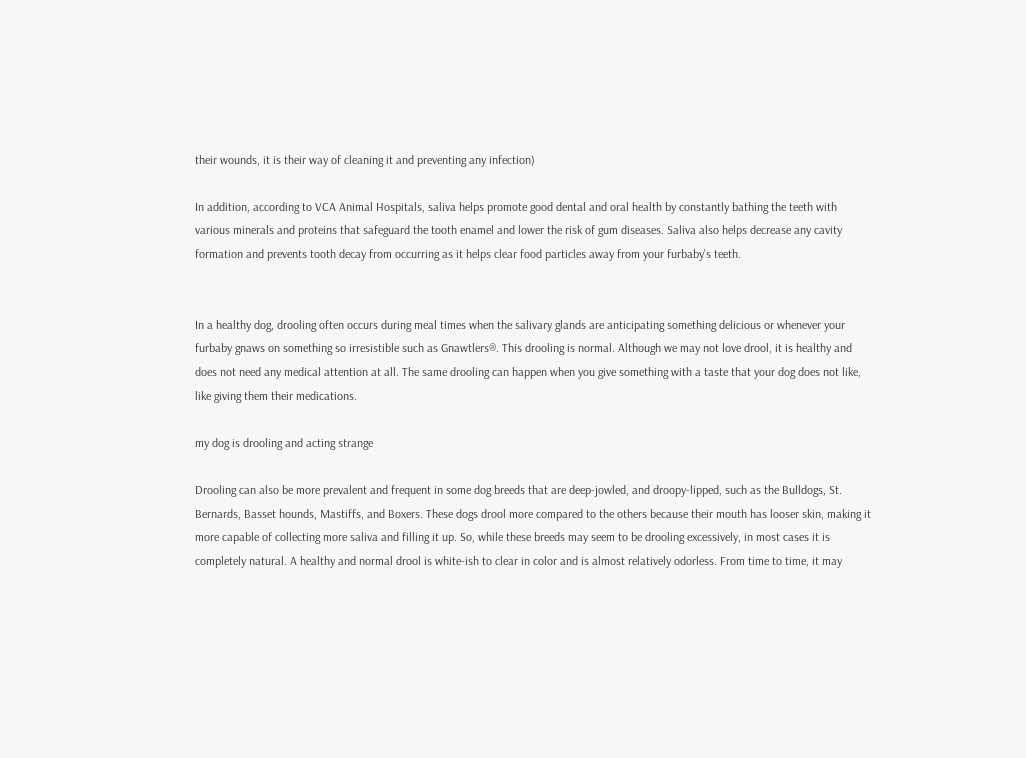their wounds, it is their way of cleaning it and preventing any infection)

In addition, according to VCA Animal Hospitals, saliva helps promote good dental and oral health by constantly bathing the teeth with various minerals and proteins that safeguard the tooth enamel and lower the risk of gum diseases. Saliva also helps decrease any cavity formation and prevents tooth decay from occurring as it helps clear food particles away from your furbaby’s teeth.


In a healthy dog, drooling often occurs during meal times when the salivary glands are anticipating something delicious or whenever your furbaby gnaws on something so irresistible such as Gnawtlers®. This drooling is normal. Although we may not love drool, it is healthy and does not need any medical attention at all. The same drooling can happen when you give something with a taste that your dog does not like, like giving them their medications.

my dog is drooling and acting strange

Drooling can also be more prevalent and frequent in some dog breeds that are deep-jowled, and droopy-lipped, such as the Bulldogs, St. Bernards, Basset hounds, Mastiffs, and Boxers. These dogs drool more compared to the others because their mouth has looser skin, making it more capable of collecting more saliva and filling it up. So, while these breeds may seem to be drooling excessively, in most cases it is completely natural. A healthy and normal drool is white-ish to clear in color and is almost relatively odorless. From time to time, it may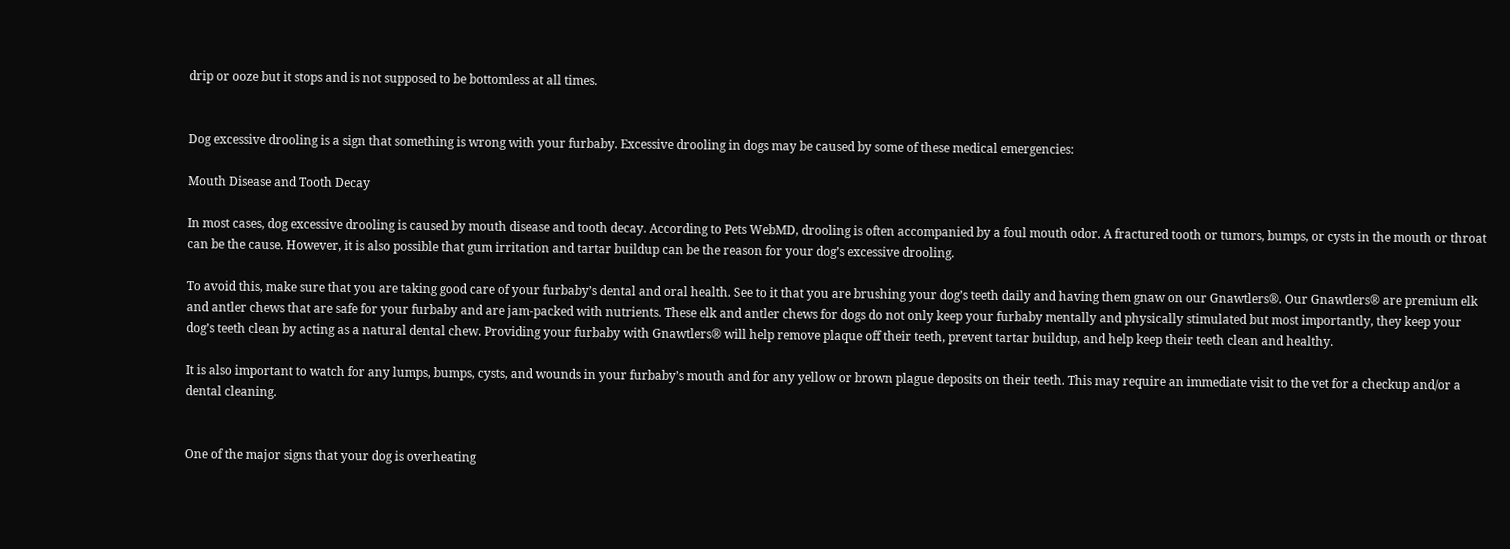drip or ooze but it stops and is not supposed to be bottomless at all times.


Dog excessive drooling is a sign that something is wrong with your furbaby. Excessive drooling in dogs may be caused by some of these medical emergencies:

Mouth Disease and Tooth Decay

In most cases, dog excessive drooling is caused by mouth disease and tooth decay. According to Pets WebMD, drooling is often accompanied by a foul mouth odor. A fractured tooth or tumors, bumps, or cysts in the mouth or throat can be the cause. However, it is also possible that gum irritation and tartar buildup can be the reason for your dog’s excessive drooling.

To avoid this, make sure that you are taking good care of your furbaby’s dental and oral health. See to it that you are brushing your dog’s teeth daily and having them gnaw on our Gnawtlers®. Our Gnawtlers® are premium elk and antler chews that are safe for your furbaby and are jam-packed with nutrients. These elk and antler chews for dogs do not only keep your furbaby mentally and physically stimulated but most importantly, they keep your dog’s teeth clean by acting as a natural dental chew. Providing your furbaby with Gnawtlers® will help remove plaque off their teeth, prevent tartar buildup, and help keep their teeth clean and healthy.

It is also important to watch for any lumps, bumps, cysts, and wounds in your furbaby’s mouth and for any yellow or brown plague deposits on their teeth. This may require an immediate visit to the vet for a checkup and/or a dental cleaning.


One of the major signs that your dog is overheating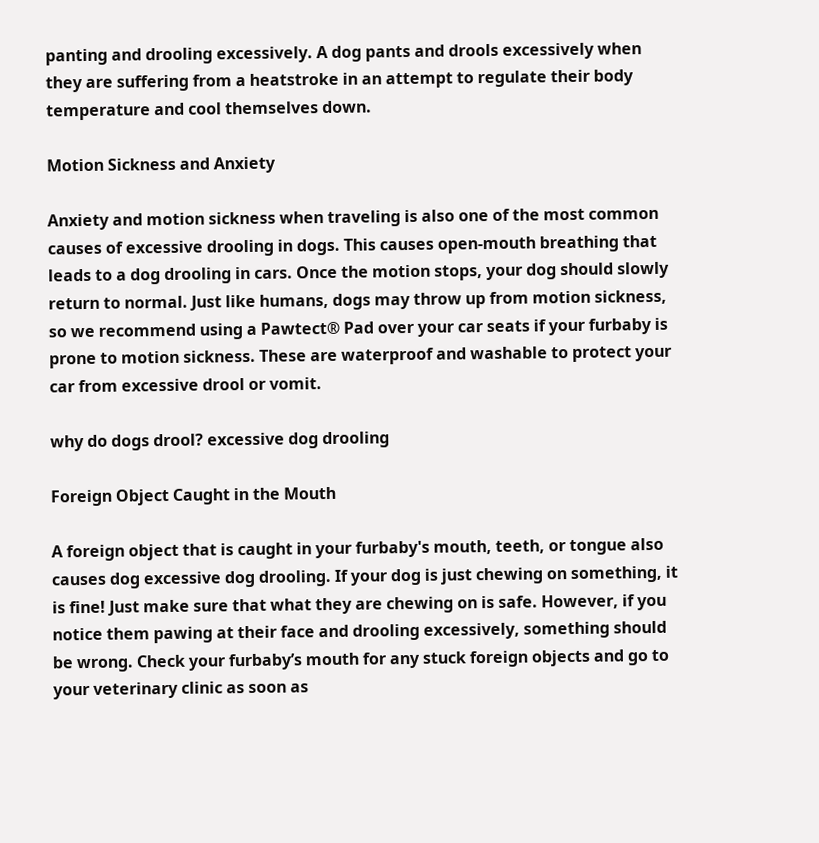panting and drooling excessively. A dog pants and drools excessively when they are suffering from a heatstroke in an attempt to regulate their body temperature and cool themselves down.

Motion Sickness and Anxiety

Anxiety and motion sickness when traveling is also one of the most common causes of excessive drooling in dogs. This causes open-mouth breathing that leads to a dog drooling in cars. Once the motion stops, your dog should slowly return to normal. Just like humans, dogs may throw up from motion sickness, so we recommend using a Pawtect® Pad over your car seats if your furbaby is prone to motion sickness. These are waterproof and washable to protect your car from excessive drool or vomit.

why do dogs drool? excessive dog drooling

Foreign Object Caught in the Mouth

A foreign object that is caught in your furbaby's mouth, teeth, or tongue also causes dog excessive dog drooling. If your dog is just chewing on something, it is fine! Just make sure that what they are chewing on is safe. However, if you notice them pawing at their face and drooling excessively, something should be wrong. Check your furbaby’s mouth for any stuck foreign objects and go to your veterinary clinic as soon as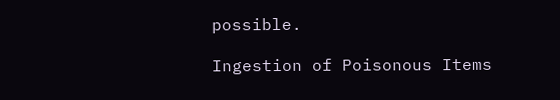possible.

Ingestion of Poisonous Items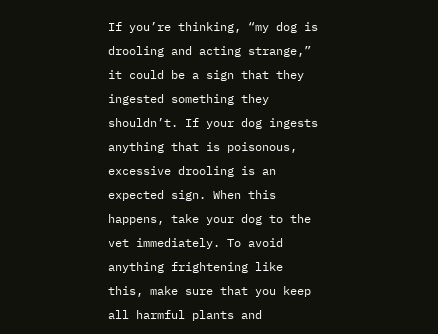If you’re thinking, “my dog is drooling and acting strange,” it could be a sign that they ingested something they shouldn’t. If your dog ingests anything that is poisonous, excessive drooling is an expected sign. When this happens, take your dog to the vet immediately. To avoid anything frightening like this, make sure that you keep all harmful plants and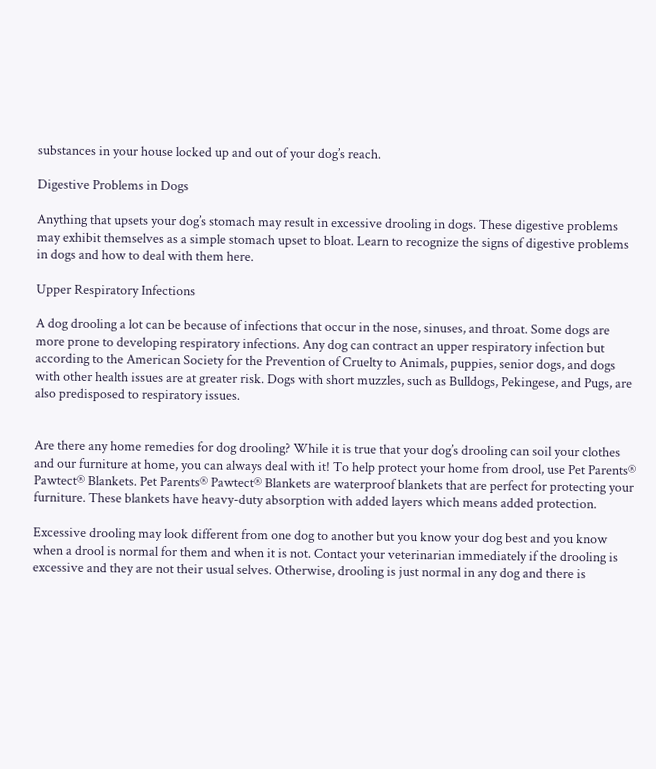substances in your house locked up and out of your dog’s reach.

Digestive Problems in Dogs

Anything that upsets your dog’s stomach may result in excessive drooling in dogs. These digestive problems may exhibit themselves as a simple stomach upset to bloat. Learn to recognize the signs of digestive problems in dogs and how to deal with them here.

Upper Respiratory Infections

A dog drooling a lot can be because of infections that occur in the nose, sinuses, and throat. Some dogs are more prone to developing respiratory infections. Any dog can contract an upper respiratory infection but according to the American Society for the Prevention of Cruelty to Animals, puppies, senior dogs, and dogs with other health issues are at greater risk. Dogs with short muzzles, such as Bulldogs, Pekingese, and Pugs, are also predisposed to respiratory issues.


Are there any home remedies for dog drooling? While it is true that your dog’s drooling can soil your clothes and our furniture at home, you can always deal with it! To help protect your home from drool, use Pet Parents® Pawtect® Blankets. Pet Parents® Pawtect® Blankets are waterproof blankets that are perfect for protecting your furniture. These blankets have heavy-duty absorption with added layers which means added protection.

Excessive drooling may look different from one dog to another but you know your dog best and you know when a drool is normal for them and when it is not. Contact your veterinarian immediately if the drooling is excessive and they are not their usual selves. Otherwise, drooling is just normal in any dog and there is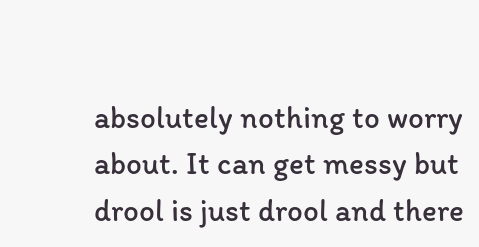absolutely nothing to worry about. It can get messy but drool is just drool and there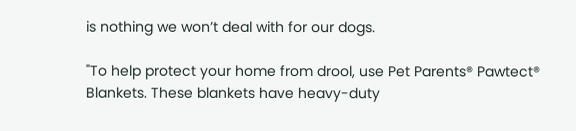is nothing we won’t deal with for our dogs.

"To help protect your home from drool, use Pet Parents® Pawtect® Blankets. These blankets have heavy-duty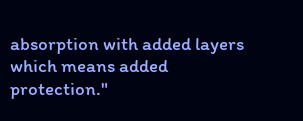absorption with added layers which means added protection."